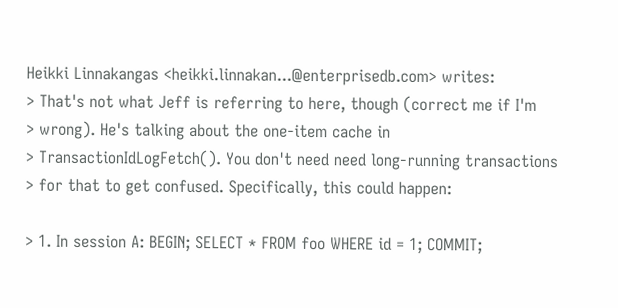Heikki Linnakangas <heikki.linnakan...@enterprisedb.com> writes:
> That's not what Jeff is referring to here, though (correct me if I'm
> wrong). He's talking about the one-item cache in
> TransactionIdLogFetch(). You don't need need long-running transactions
> for that to get confused. Specifically, this could happen:

> 1. In session A: BEGIN; SELECT * FROM foo WHERE id = 1; COMMIT;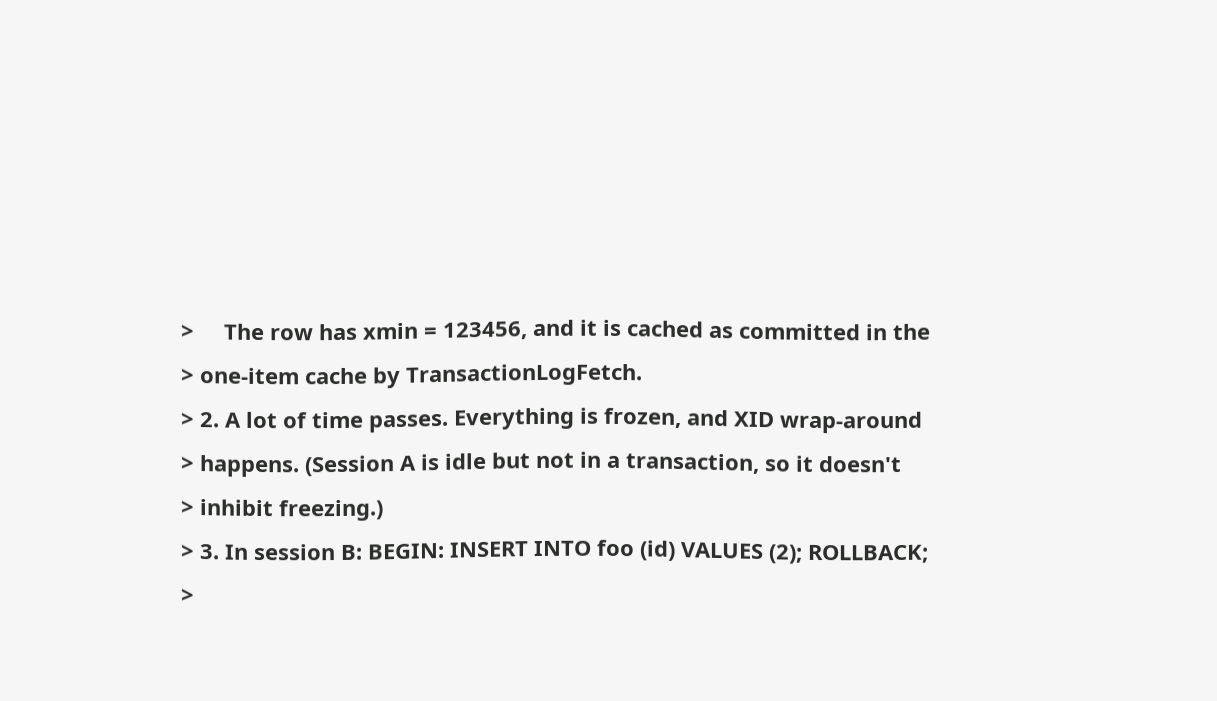>     The row has xmin = 123456, and it is cached as committed in the
> one-item cache by TransactionLogFetch.
> 2. A lot of time passes. Everything is frozen, and XID wrap-around
> happens. (Session A is idle but not in a transaction, so it doesn't
> inhibit freezing.)
> 3. In session B: BEGIN: INSERT INTO foo (id) VALUES (2); ROLLBACK;
>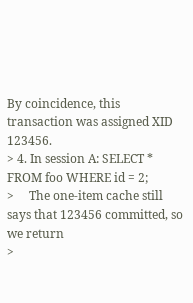By coincidence, this transaction was assigned XID 123456.
> 4. In session A: SELECT * FROM foo WHERE id = 2;
>     The one-item cache still says that 123456 committed, so we return
>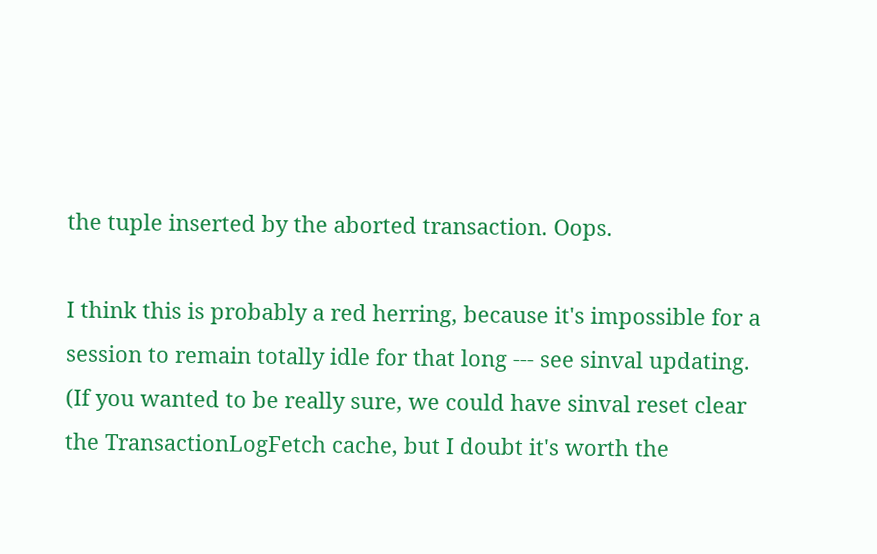the tuple inserted by the aborted transaction. Oops.

I think this is probably a red herring, because it's impossible for a
session to remain totally idle for that long --- see sinval updating.
(If you wanted to be really sure, we could have sinval reset clear
the TransactionLogFetch cache, but I doubt it's worth the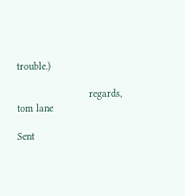trouble.)

                        regards, tom lane

Sent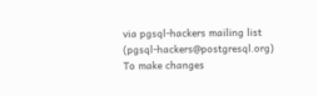via pgsql-hackers mailing list (pgsql-hackers@postgresql.org)
To make changes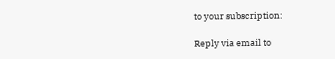to your subscription:

Reply via email to